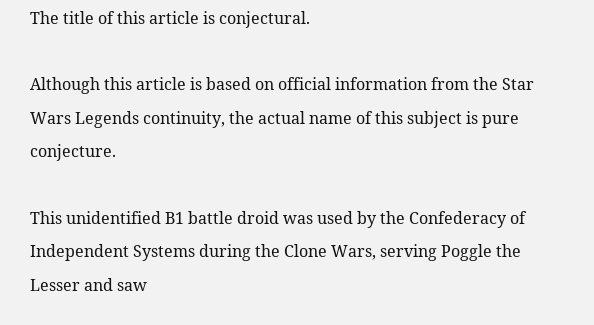The title of this article is conjectural.

Although this article is based on official information from the Star Wars Legends continuity, the actual name of this subject is pure conjecture.

This unidentified B1 battle droid was used by the Confederacy of Independent Systems during the Clone Wars, serving Poggle the Lesser and saw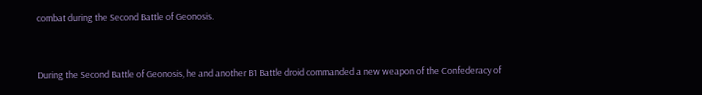combat during the Second Battle of Geonosis.


During the Second Battle of Geonosis, he and another B1 Battle droid commanded a new weapon of the Confederacy of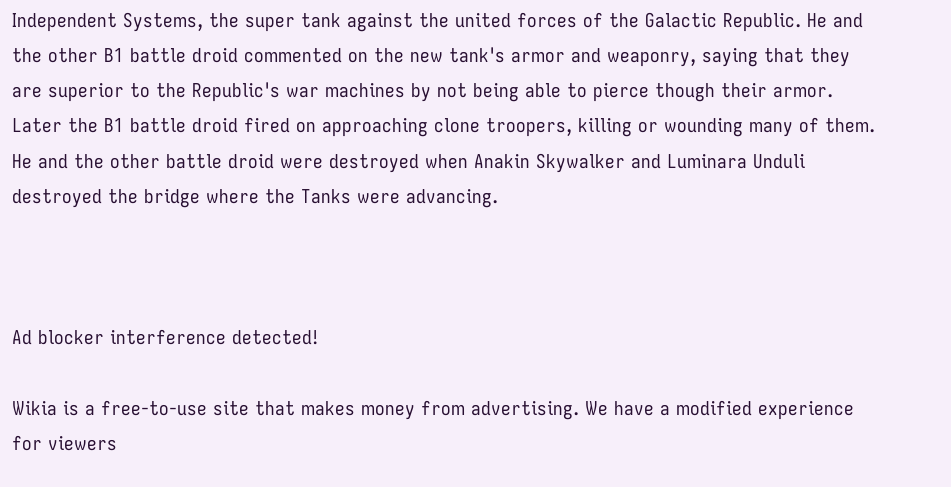Independent Systems, the super tank against the united forces of the Galactic Republic. He and the other B1 battle droid commented on the new tank's armor and weaponry, saying that they are superior to the Republic's war machines by not being able to pierce though their armor. Later the B1 battle droid fired on approaching clone troopers, killing or wounding many of them. He and the other battle droid were destroyed when Anakin Skywalker and Luminara Unduli destroyed the bridge where the Tanks were advancing.



Ad blocker interference detected!

Wikia is a free-to-use site that makes money from advertising. We have a modified experience for viewers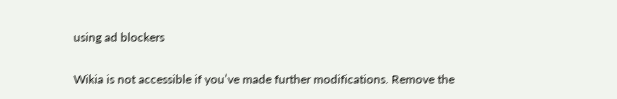using ad blockers

Wikia is not accessible if you’ve made further modifications. Remove the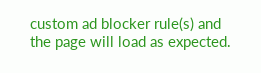custom ad blocker rule(s) and the page will load as expected.